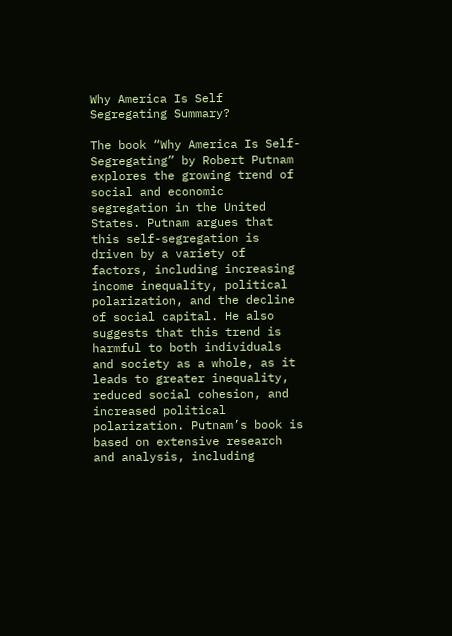Why America Is Self Segregating Summary?

The book “Why America Is Self-Segregating” by Robert Putnam explores the growing trend of social and economic segregation in the United States. Putnam argues that this self-segregation is driven by a variety of factors, including increasing income inequality, political polarization, and the decline of social capital. He also suggests that this trend is harmful to both individuals and society as a whole, as it leads to greater inequality, reduced social cohesion, and increased political polarization. Putnam’s book is based on extensive research and analysis, including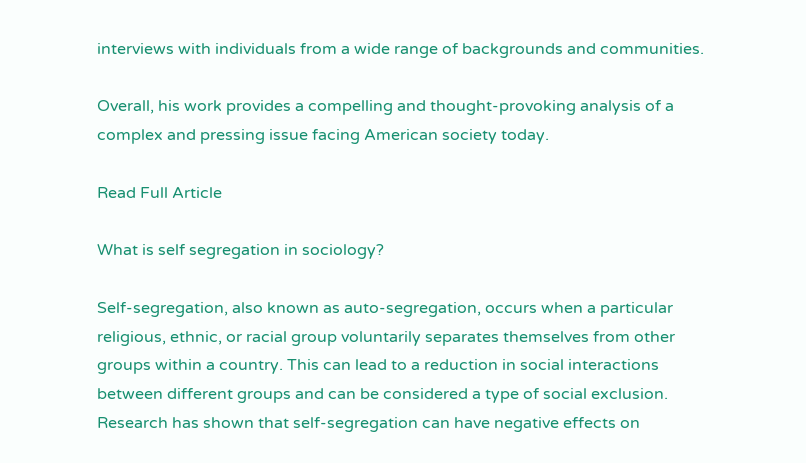interviews with individuals from a wide range of backgrounds and communities.

Overall, his work provides a compelling and thought-provoking analysis of a complex and pressing issue facing American society today.

Read Full Article

What is self segregation in sociology?

Self-segregation, also known as auto-segregation, occurs when a particular religious, ethnic, or racial group voluntarily separates themselves from other groups within a country. This can lead to a reduction in social interactions between different groups and can be considered a type of social exclusion. Research has shown that self-segregation can have negative effects on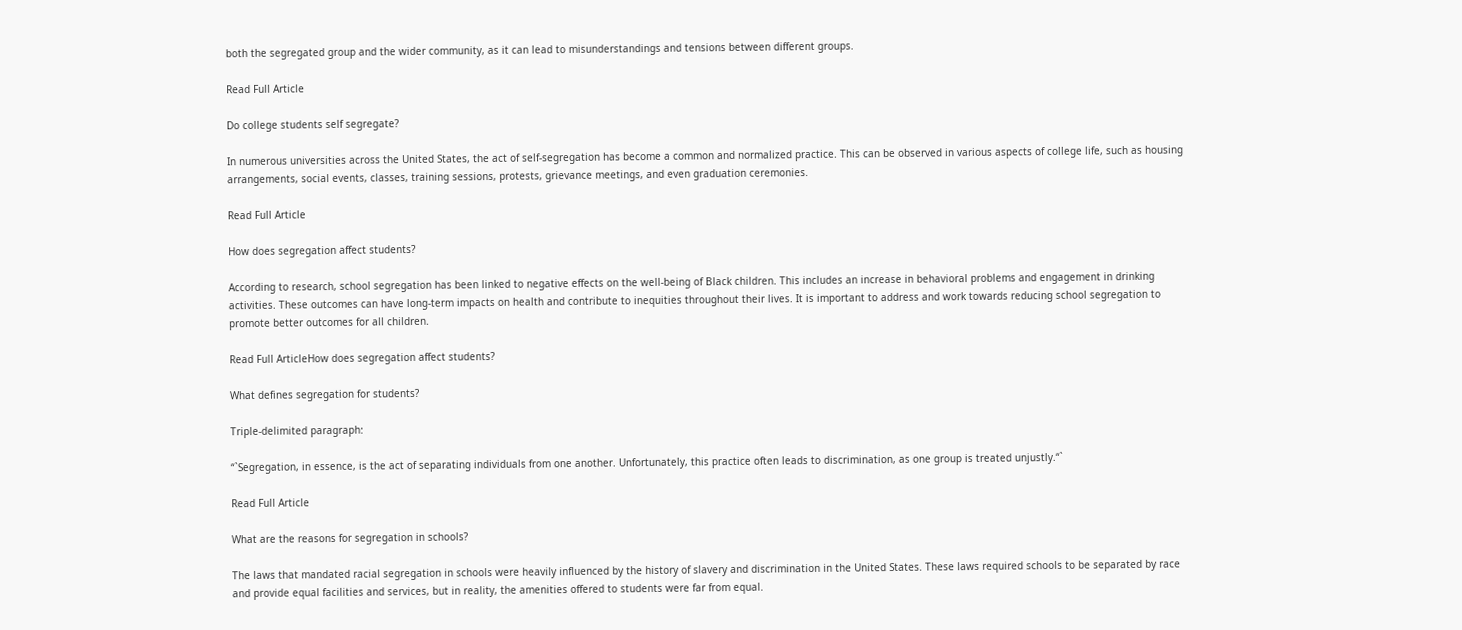both the segregated group and the wider community, as it can lead to misunderstandings and tensions between different groups.

Read Full Article

Do college students self segregate?

In numerous universities across the United States, the act of self-segregation has become a common and normalized practice. This can be observed in various aspects of college life, such as housing arrangements, social events, classes, training sessions, protests, grievance meetings, and even graduation ceremonies.

Read Full Article

How does segregation affect students?

According to research, school segregation has been linked to negative effects on the well-being of Black children. This includes an increase in behavioral problems and engagement in drinking activities. These outcomes can have long-term impacts on health and contribute to inequities throughout their lives. It is important to address and work towards reducing school segregation to promote better outcomes for all children.

Read Full ArticleHow does segregation affect students?

What defines segregation for students?

Triple-delimited paragraph:

“`Segregation, in essence, is the act of separating individuals from one another. Unfortunately, this practice often leads to discrimination, as one group is treated unjustly.“`

Read Full Article

What are the reasons for segregation in schools?

The laws that mandated racial segregation in schools were heavily influenced by the history of slavery and discrimination in the United States. These laws required schools to be separated by race and provide equal facilities and services, but in reality, the amenities offered to students were far from equal.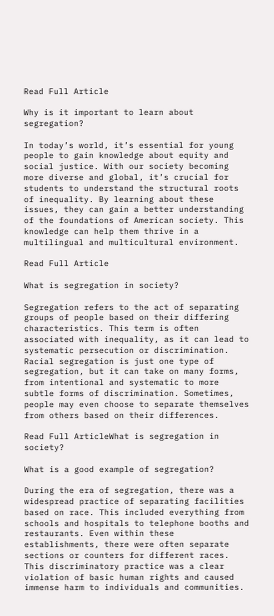Read Full Article

Why is it important to learn about segregation?

In today’s world, it’s essential for young people to gain knowledge about equity and social justice. With our society becoming more diverse and global, it’s crucial for students to understand the structural roots of inequality. By learning about these issues, they can gain a better understanding of the foundations of American society. This knowledge can help them thrive in a multilingual and multicultural environment.

Read Full Article

What is segregation in society?

Segregation refers to the act of separating groups of people based on their differing characteristics. This term is often associated with inequality, as it can lead to systematic persecution or discrimination. Racial segregation is just one type of segregation, but it can take on many forms, from intentional and systematic to more subtle forms of discrimination. Sometimes, people may even choose to separate themselves from others based on their differences.

Read Full ArticleWhat is segregation in society?

What is a good example of segregation?

During the era of segregation, there was a widespread practice of separating facilities based on race. This included everything from schools and hospitals to telephone booths and restaurants. Even within these establishments, there were often separate sections or counters for different races. This discriminatory practice was a clear violation of basic human rights and caused immense harm to individuals and communities.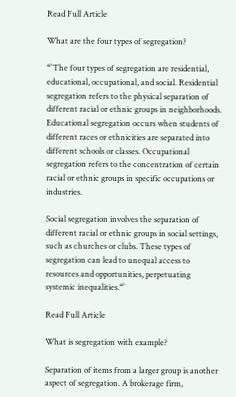Read Full Article

What are the four types of segregation?

“`The four types of segregation are residential, educational, occupational, and social. Residential segregation refers to the physical separation of different racial or ethnic groups in neighborhoods. Educational segregation occurs when students of different races or ethnicities are separated into different schools or classes. Occupational segregation refers to the concentration of certain racial or ethnic groups in specific occupations or industries.

Social segregation involves the separation of different racial or ethnic groups in social settings, such as churches or clubs. These types of segregation can lead to unequal access to resources and opportunities, perpetuating systemic inequalities.“`

Read Full Article

What is segregation with example?

Separation of items from a larger group is another aspect of segregation. A brokerage firm,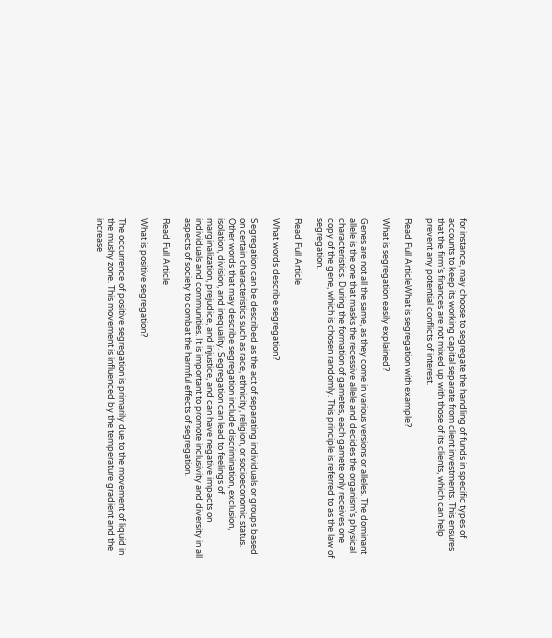for instance, may choose to segregate the handling of funds in specific types of accounts to keep its working capital separate from client investments. This ensures that the firm’s finances are not mixed up with those of its clients, which can help prevent any potential conflicts of interest.

Read Full ArticleWhat is segregation with example?

What is segregation easily explained?

Genes are not all the same, as they come in various versions or alleles. The dominant allele is the one that masks the recessive allele and decides the organism’s physical characteristics. During the formation of gametes, each gamete only receives one copy of the gene, which is chosen randomly. This principle is referred to as the law of segregation.

Read Full Article

What words describe segregation?

Segregation can be described as the act of separating individuals or groups based on certain characteristics such as race, ethnicity, religion, or socioeconomic status. Other words that may describe segregation include discrimination, exclusion, isolation, division, and inequality. Segregation can lead to feelings of marginalization, prejudice, and injustice, and can have negative impacts on individuals and communities. It is important to promote inclusivity and diversity in all aspects of society to combat the harmful effects of segregation.

Read Full Article

What is positive segregation?

The occurrence of positive segregation is primarily due to the movement of liquid in the mushy zone. This movement is influenced by the temperature gradient and the increase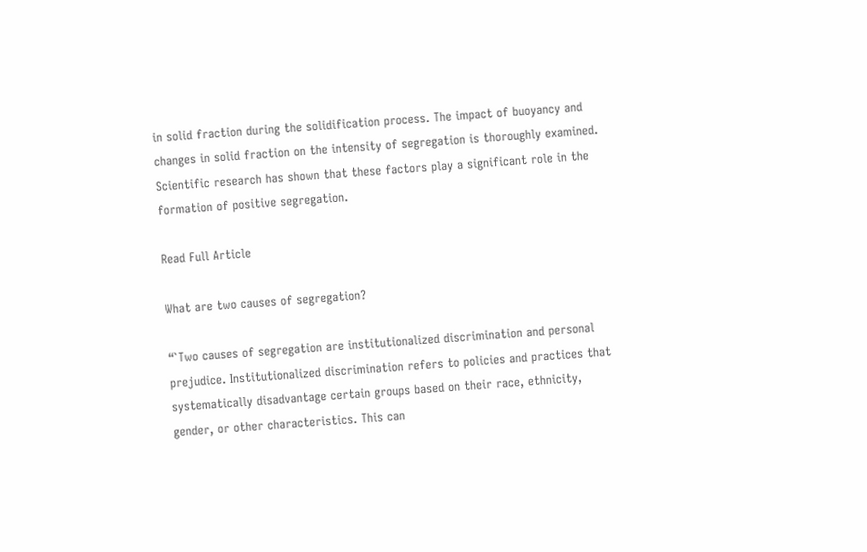in solid fraction during the solidification process. The impact of buoyancy and changes in solid fraction on the intensity of segregation is thoroughly examined. Scientific research has shown that these factors play a significant role in the formation of positive segregation.

Read Full Article

What are two causes of segregation?

“`Two causes of segregation are institutionalized discrimination and personal prejudice. Institutionalized discrimination refers to policies and practices that systematically disadvantage certain groups based on their race, ethnicity, gender, or other characteristics. This can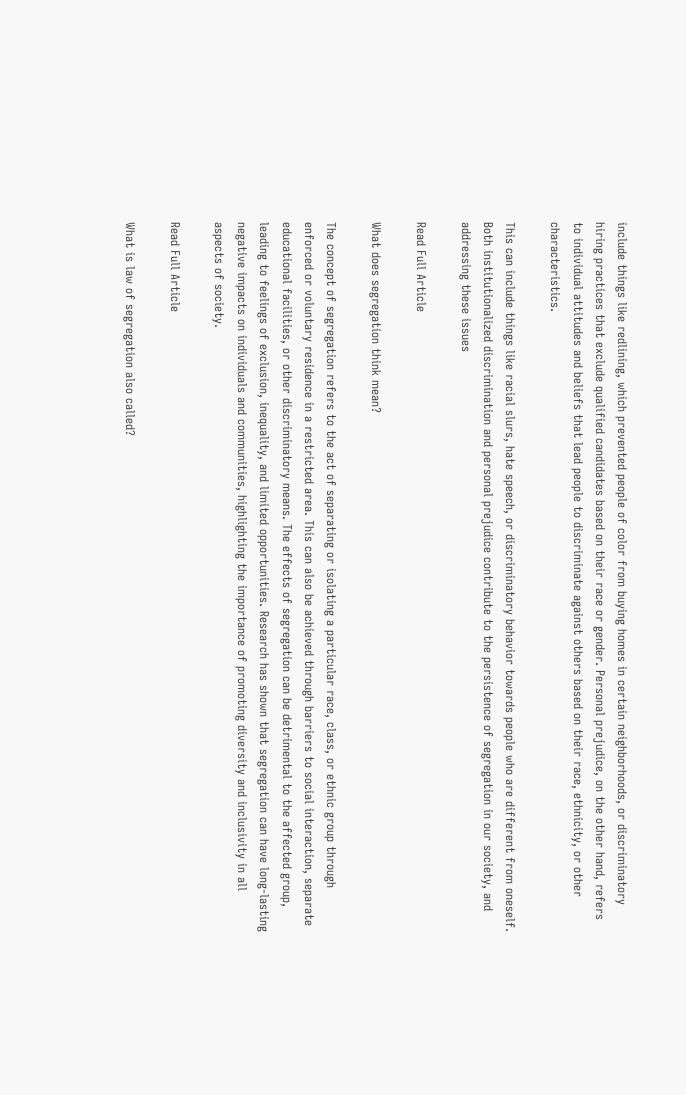include things like redlining, which prevented people of color from buying homes in certain neighborhoods, or discriminatory hiring practices that exclude qualified candidates based on their race or gender. Personal prejudice, on the other hand, refers to individual attitudes and beliefs that lead people to discriminate against others based on their race, ethnicity, or other characteristics.

This can include things like racial slurs, hate speech, or discriminatory behavior towards people who are different from oneself. Both institutionalized discrimination and personal prejudice contribute to the persistence of segregation in our society, and addressing these issues

Read Full Article

What does segregation think mean?

The concept of segregation refers to the act of separating or isolating a particular race, class, or ethnic group through enforced or voluntary residence in a restricted area. This can also be achieved through barriers to social interaction, separate educational facilities, or other discriminatory means. The effects of segregation can be detrimental to the affected group, leading to feelings of exclusion, inequality, and limited opportunities. Research has shown that segregation can have long-lasting negative impacts on individuals and communities, highlighting the importance of promoting diversity and inclusivity in all aspects of society.

Read Full Article

What is law of segregation also called?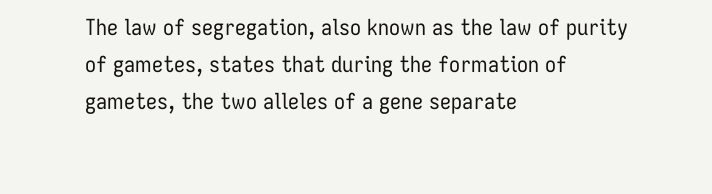The law of segregation, also known as the law of purity of gametes, states that during the formation of gametes, the two alleles of a gene separate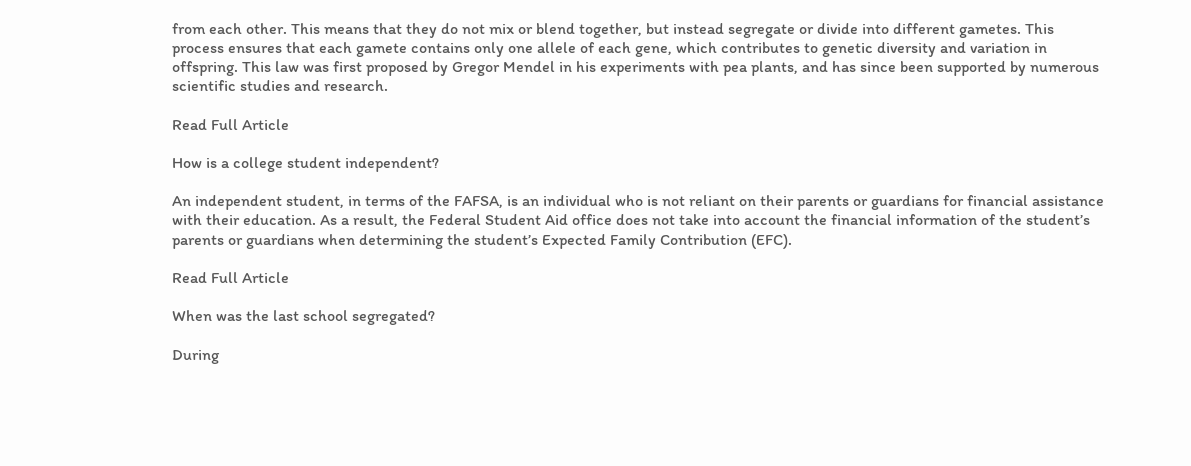from each other. This means that they do not mix or blend together, but instead segregate or divide into different gametes. This process ensures that each gamete contains only one allele of each gene, which contributes to genetic diversity and variation in offspring. This law was first proposed by Gregor Mendel in his experiments with pea plants, and has since been supported by numerous scientific studies and research.

Read Full Article

How is a college student independent?

An independent student, in terms of the FAFSA, is an individual who is not reliant on their parents or guardians for financial assistance with their education. As a result, the Federal Student Aid office does not take into account the financial information of the student’s parents or guardians when determining the student’s Expected Family Contribution (EFC).

Read Full Article

When was the last school segregated?

During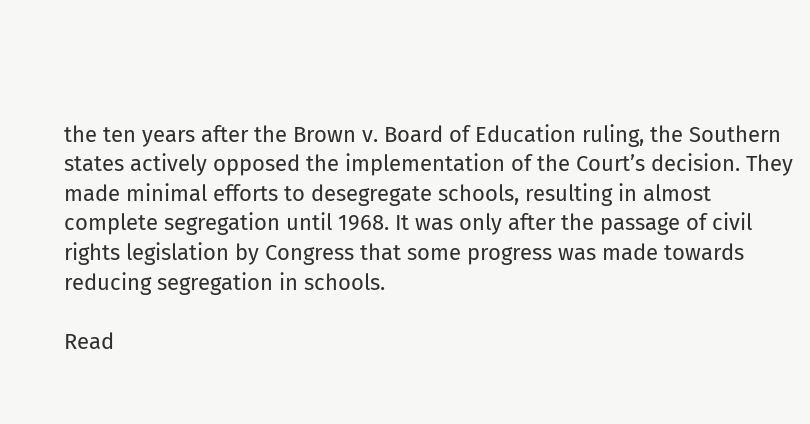the ten years after the Brown v. Board of Education ruling, the Southern states actively opposed the implementation of the Court’s decision. They made minimal efforts to desegregate schools, resulting in almost complete segregation until 1968. It was only after the passage of civil rights legislation by Congress that some progress was made towards reducing segregation in schools.

Read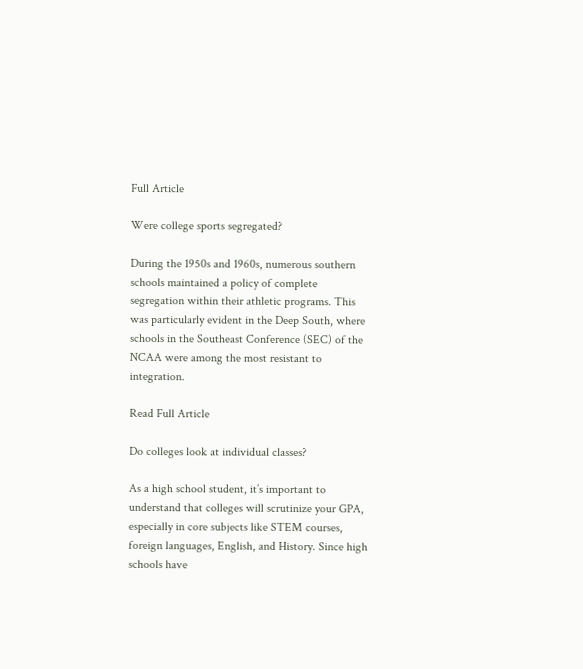Full Article

Were college sports segregated?

During the 1950s and 1960s, numerous southern schools maintained a policy of complete segregation within their athletic programs. This was particularly evident in the Deep South, where schools in the Southeast Conference (SEC) of the NCAA were among the most resistant to integration.

Read Full Article

Do colleges look at individual classes?

As a high school student, it’s important to understand that colleges will scrutinize your GPA, especially in core subjects like STEM courses, foreign languages, English, and History. Since high schools have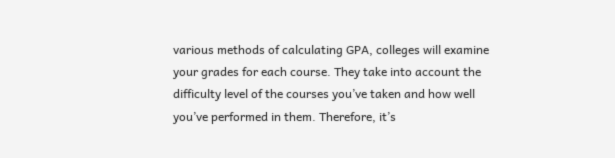various methods of calculating GPA, colleges will examine your grades for each course. They take into account the difficulty level of the courses you’ve taken and how well you’ve performed in them. Therefore, it’s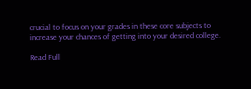crucial to focus on your grades in these core subjects to increase your chances of getting into your desired college.

Read Full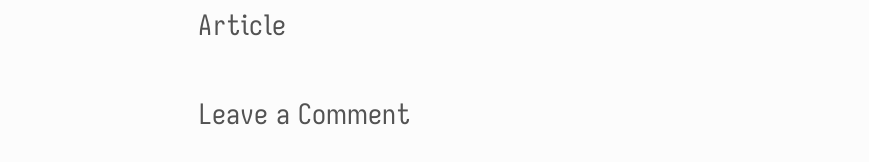Article

Leave a Comment